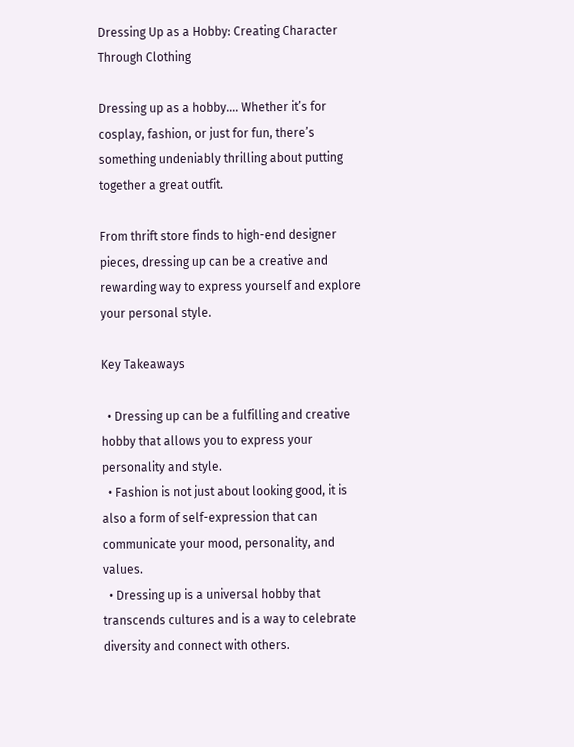Dressing Up as a Hobby: Creating Character Through Clothing

Dressing up as a hobby…. Whether it’s for cosplay, fashion, or just for fun, there’s something undeniably thrilling about putting together a great outfit.

From thrift store finds to high-end designer pieces, dressing up can be a creative and rewarding way to express yourself and explore your personal style.

Key Takeaways

  • Dressing up can be a fulfilling and creative hobby that allows you to express your personality and style.
  • Fashion is not just about looking good, it is also a form of self-expression that can communicate your mood, personality, and values.
  • Dressing up is a universal hobby that transcends cultures and is a way to celebrate diversity and connect with others.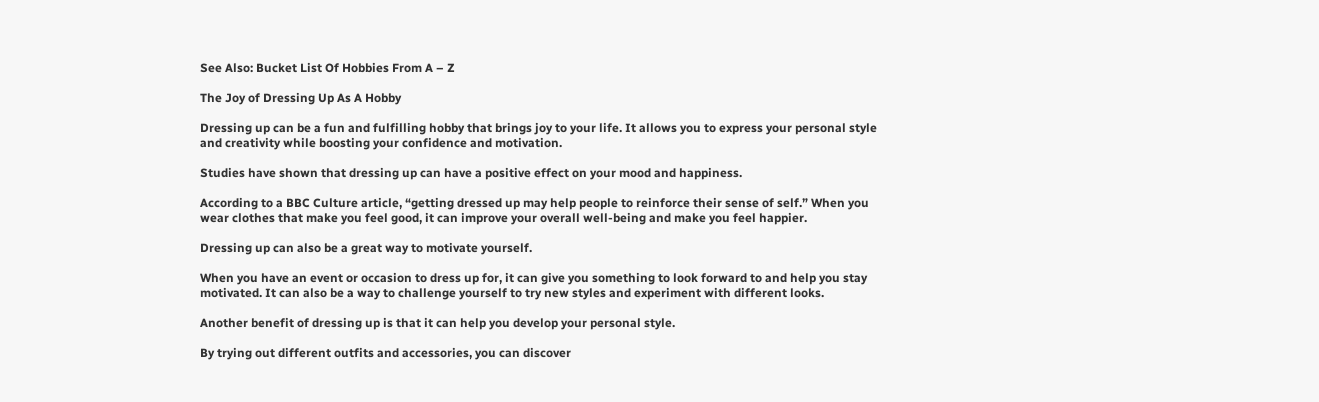See Also: Bucket List Of Hobbies From A – Z

The Joy of Dressing Up As A Hobby

Dressing up can be a fun and fulfilling hobby that brings joy to your life. It allows you to express your personal style and creativity while boosting your confidence and motivation.

Studies have shown that dressing up can have a positive effect on your mood and happiness.

According to a BBC Culture article, “getting dressed up may help people to reinforce their sense of self.” When you wear clothes that make you feel good, it can improve your overall well-being and make you feel happier.

Dressing up can also be a great way to motivate yourself.

When you have an event or occasion to dress up for, it can give you something to look forward to and help you stay motivated. It can also be a way to challenge yourself to try new styles and experiment with different looks.

Another benefit of dressing up is that it can help you develop your personal style.

By trying out different outfits and accessories, you can discover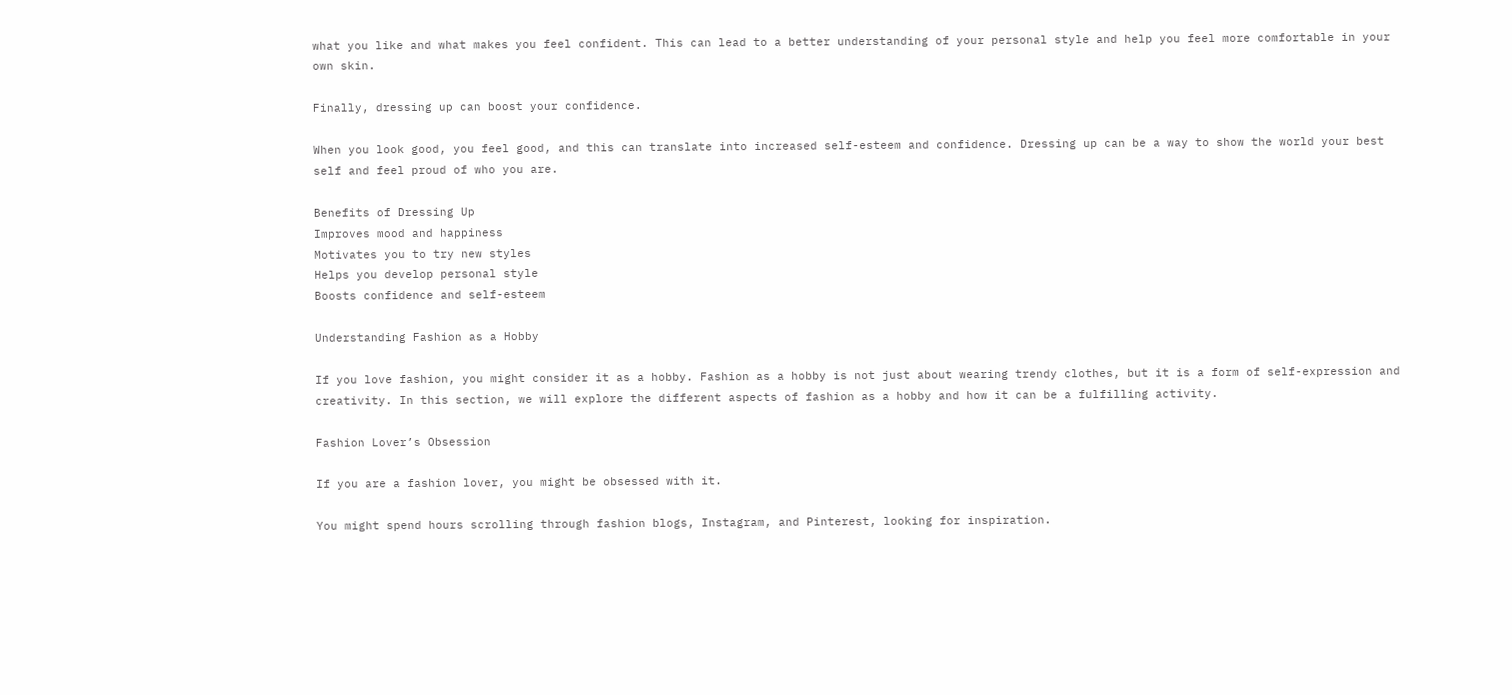what you like and what makes you feel confident. This can lead to a better understanding of your personal style and help you feel more comfortable in your own skin.

Finally, dressing up can boost your confidence.

When you look good, you feel good, and this can translate into increased self-esteem and confidence. Dressing up can be a way to show the world your best self and feel proud of who you are.

Benefits of Dressing Up
Improves mood and happiness
Motivates you to try new styles
Helps you develop personal style
Boosts confidence and self-esteem

Understanding Fashion as a Hobby

If you love fashion, you might consider it as a hobby. Fashion as a hobby is not just about wearing trendy clothes, but it is a form of self-expression and creativity. In this section, we will explore the different aspects of fashion as a hobby and how it can be a fulfilling activity.

Fashion Lover’s Obsession

If you are a fashion lover, you might be obsessed with it.

You might spend hours scrolling through fashion blogs, Instagram, and Pinterest, looking for inspiration.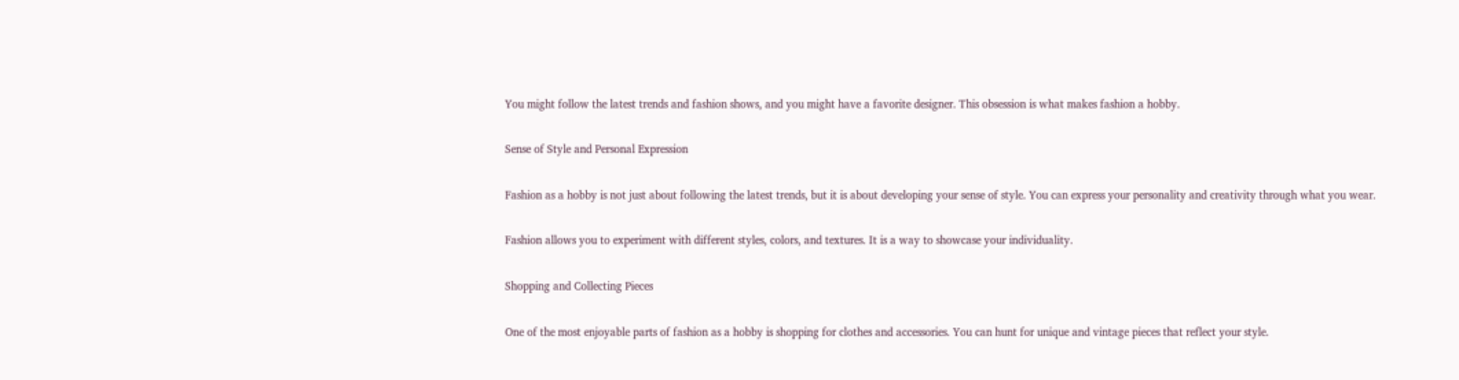You might follow the latest trends and fashion shows, and you might have a favorite designer. This obsession is what makes fashion a hobby.

Sense of Style and Personal Expression

Fashion as a hobby is not just about following the latest trends, but it is about developing your sense of style. You can express your personality and creativity through what you wear.

Fashion allows you to experiment with different styles, colors, and textures. It is a way to showcase your individuality.

Shopping and Collecting Pieces

One of the most enjoyable parts of fashion as a hobby is shopping for clothes and accessories. You can hunt for unique and vintage pieces that reflect your style.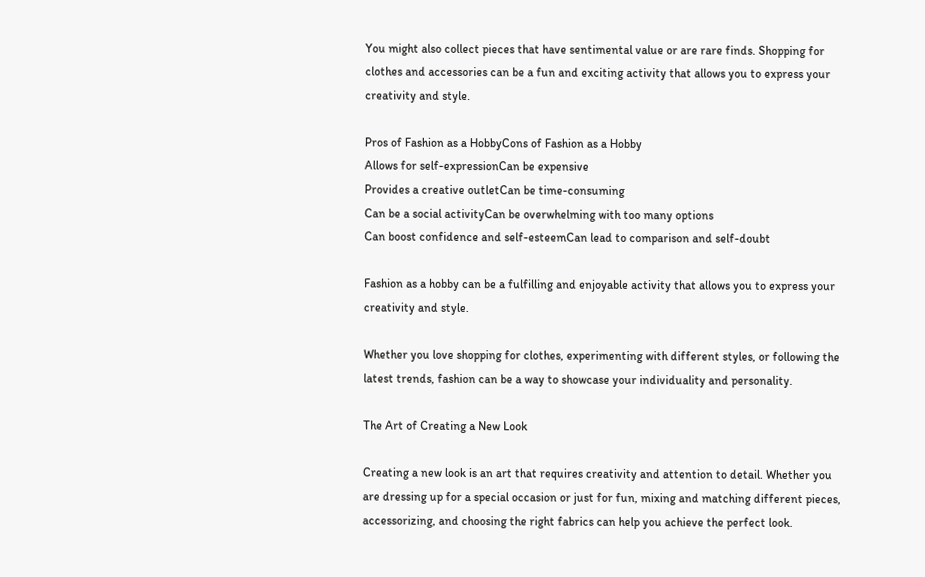You might also collect pieces that have sentimental value or are rare finds. Shopping for clothes and accessories can be a fun and exciting activity that allows you to express your creativity and style.

Pros of Fashion as a HobbyCons of Fashion as a Hobby
Allows for self-expressionCan be expensive
Provides a creative outletCan be time-consuming
Can be a social activityCan be overwhelming with too many options
Can boost confidence and self-esteemCan lead to comparison and self-doubt

Fashion as a hobby can be a fulfilling and enjoyable activity that allows you to express your creativity and style.

Whether you love shopping for clothes, experimenting with different styles, or following the latest trends, fashion can be a way to showcase your individuality and personality.

The Art of Creating a New Look

Creating a new look is an art that requires creativity and attention to detail. Whether you are dressing up for a special occasion or just for fun, mixing and matching different pieces, accessorizing, and choosing the right fabrics can help you achieve the perfect look.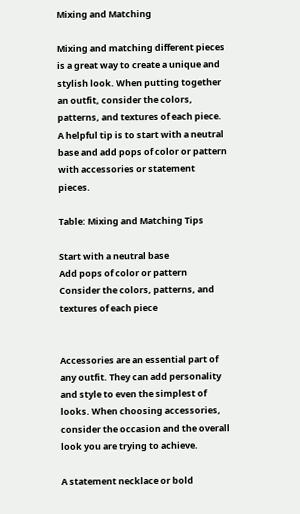Mixing and Matching

Mixing and matching different pieces is a great way to create a unique and stylish look. When putting together an outfit, consider the colors, patterns, and textures of each piece. A helpful tip is to start with a neutral base and add pops of color or pattern with accessories or statement pieces.

Table: Mixing and Matching Tips

Start with a neutral base
Add pops of color or pattern
Consider the colors, patterns, and textures of each piece


Accessories are an essential part of any outfit. They can add personality and style to even the simplest of looks. When choosing accessories, consider the occasion and the overall look you are trying to achieve.

A statement necklace or bold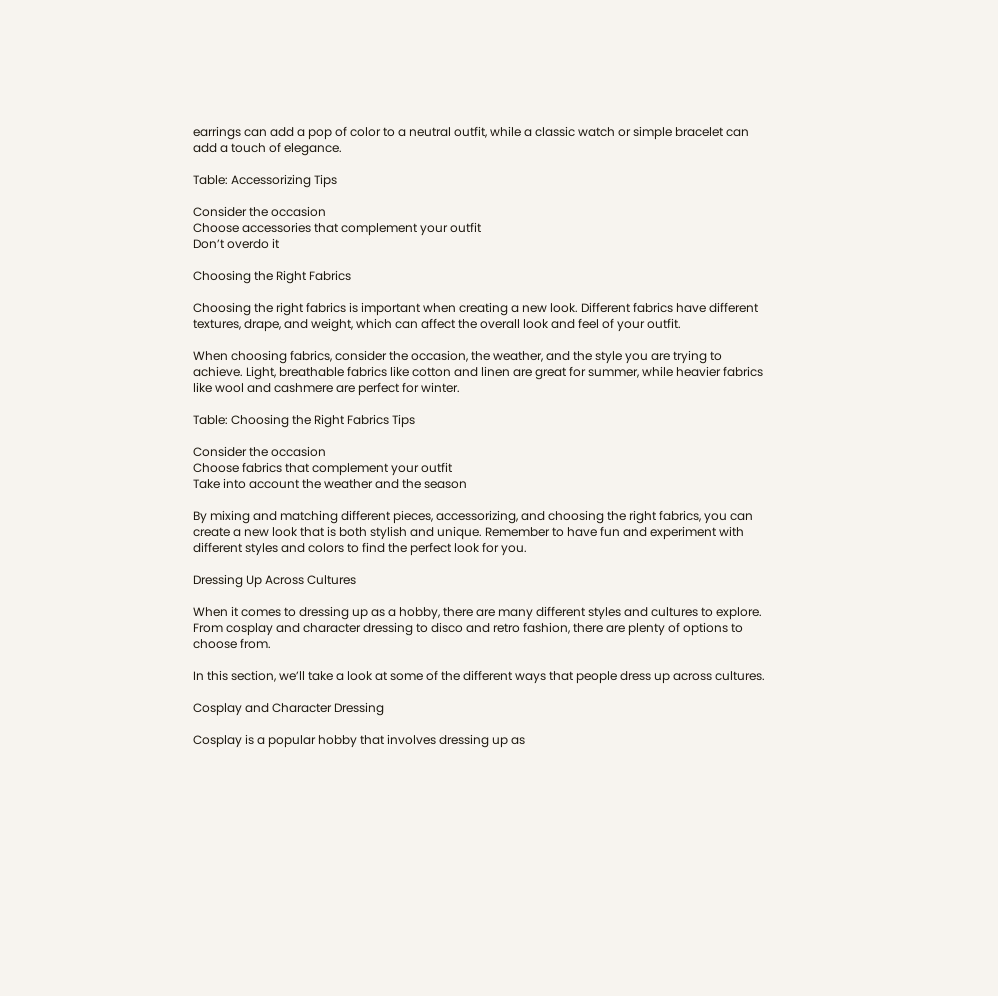earrings can add a pop of color to a neutral outfit, while a classic watch or simple bracelet can add a touch of elegance.

Table: Accessorizing Tips

Consider the occasion
Choose accessories that complement your outfit
Don’t overdo it

Choosing the Right Fabrics

Choosing the right fabrics is important when creating a new look. Different fabrics have different textures, drape, and weight, which can affect the overall look and feel of your outfit.

When choosing fabrics, consider the occasion, the weather, and the style you are trying to achieve. Light, breathable fabrics like cotton and linen are great for summer, while heavier fabrics like wool and cashmere are perfect for winter.

Table: Choosing the Right Fabrics Tips

Consider the occasion
Choose fabrics that complement your outfit
Take into account the weather and the season

By mixing and matching different pieces, accessorizing, and choosing the right fabrics, you can create a new look that is both stylish and unique. Remember to have fun and experiment with different styles and colors to find the perfect look for you.

Dressing Up Across Cultures

When it comes to dressing up as a hobby, there are many different styles and cultures to explore. From cosplay and character dressing to disco and retro fashion, there are plenty of options to choose from.

In this section, we’ll take a look at some of the different ways that people dress up across cultures.

Cosplay and Character Dressing

Cosplay is a popular hobby that involves dressing up as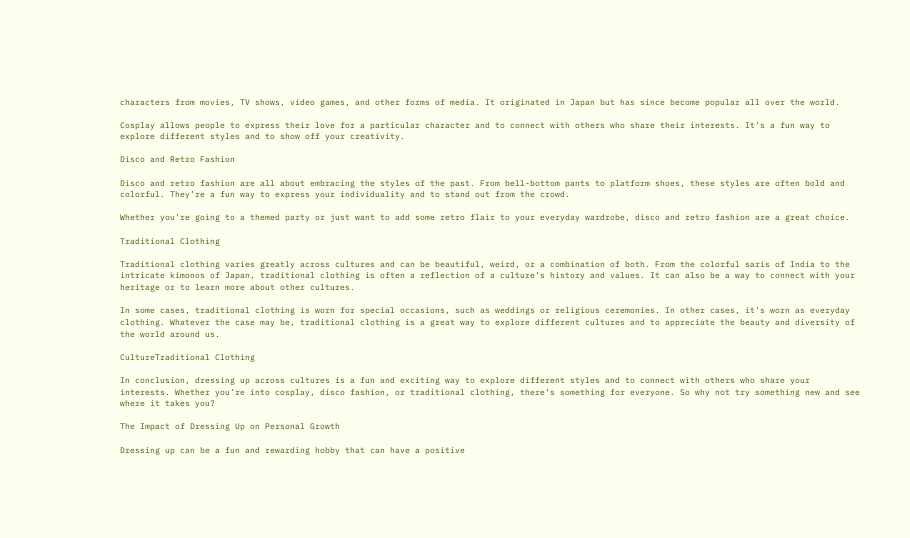characters from movies, TV shows, video games, and other forms of media. It originated in Japan but has since become popular all over the world.

Cosplay allows people to express their love for a particular character and to connect with others who share their interests. It’s a fun way to explore different styles and to show off your creativity.

Disco and Retro Fashion

Disco and retro fashion are all about embracing the styles of the past. From bell-bottom pants to platform shoes, these styles are often bold and colorful. They’re a fun way to express your individuality and to stand out from the crowd.

Whether you’re going to a themed party or just want to add some retro flair to your everyday wardrobe, disco and retro fashion are a great choice.

Traditional Clothing

Traditional clothing varies greatly across cultures and can be beautiful, weird, or a combination of both. From the colorful saris of India to the intricate kimonos of Japan, traditional clothing is often a reflection of a culture’s history and values. It can also be a way to connect with your heritage or to learn more about other cultures.

In some cases, traditional clothing is worn for special occasions, such as weddings or religious ceremonies. In other cases, it’s worn as everyday clothing. Whatever the case may be, traditional clothing is a great way to explore different cultures and to appreciate the beauty and diversity of the world around us.

CultureTraditional Clothing

In conclusion, dressing up across cultures is a fun and exciting way to explore different styles and to connect with others who share your interests. Whether you’re into cosplay, disco fashion, or traditional clothing, there’s something for everyone. So why not try something new and see where it takes you?

The Impact of Dressing Up on Personal Growth

Dressing up can be a fun and rewarding hobby that can have a positive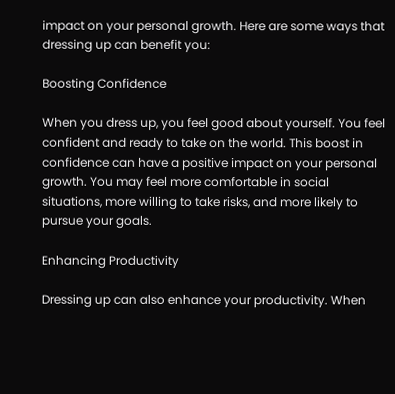impact on your personal growth. Here are some ways that dressing up can benefit you:

Boosting Confidence

When you dress up, you feel good about yourself. You feel confident and ready to take on the world. This boost in confidence can have a positive impact on your personal growth. You may feel more comfortable in social situations, more willing to take risks, and more likely to pursue your goals.

Enhancing Productivity

Dressing up can also enhance your productivity. When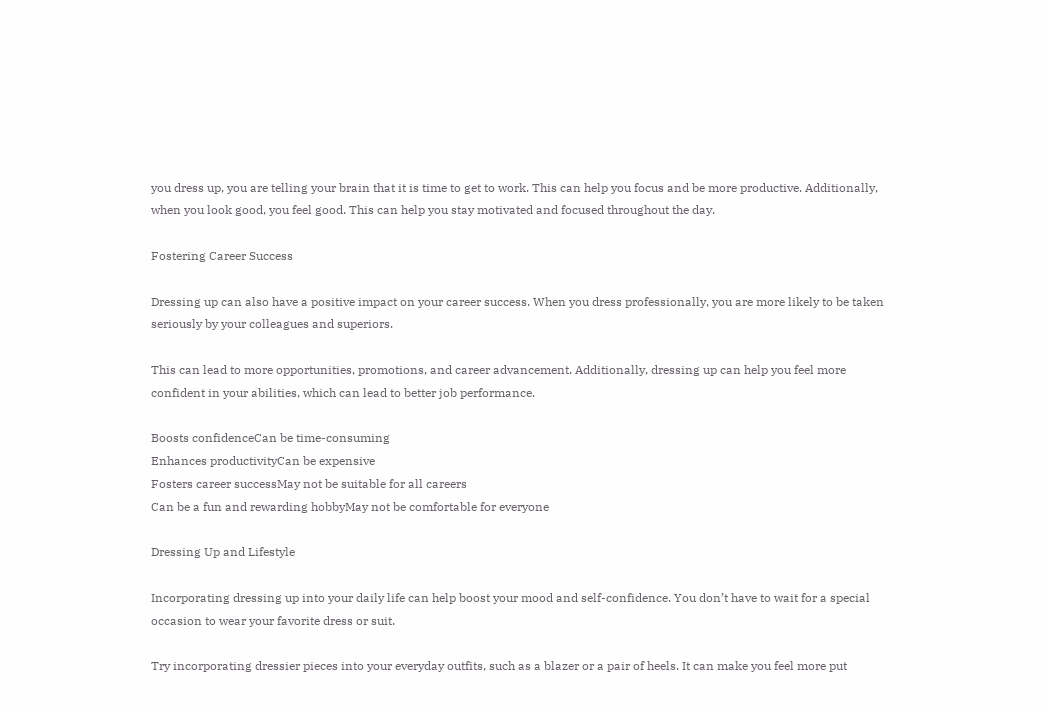you dress up, you are telling your brain that it is time to get to work. This can help you focus and be more productive. Additionally, when you look good, you feel good. This can help you stay motivated and focused throughout the day.

Fostering Career Success

Dressing up can also have a positive impact on your career success. When you dress professionally, you are more likely to be taken seriously by your colleagues and superiors.

This can lead to more opportunities, promotions, and career advancement. Additionally, dressing up can help you feel more confident in your abilities, which can lead to better job performance.

Boosts confidenceCan be time-consuming
Enhances productivityCan be expensive
Fosters career successMay not be suitable for all careers
Can be a fun and rewarding hobbyMay not be comfortable for everyone

Dressing Up and Lifestyle

Incorporating dressing up into your daily life can help boost your mood and self-confidence. You don’t have to wait for a special occasion to wear your favorite dress or suit.

Try incorporating dressier pieces into your everyday outfits, such as a blazer or a pair of heels. It can make you feel more put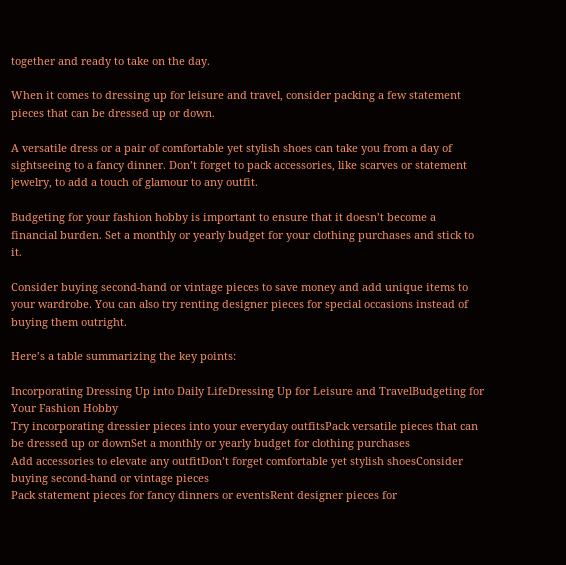together and ready to take on the day.

When it comes to dressing up for leisure and travel, consider packing a few statement pieces that can be dressed up or down.

A versatile dress or a pair of comfortable yet stylish shoes can take you from a day of sightseeing to a fancy dinner. Don’t forget to pack accessories, like scarves or statement jewelry, to add a touch of glamour to any outfit.

Budgeting for your fashion hobby is important to ensure that it doesn’t become a financial burden. Set a monthly or yearly budget for your clothing purchases and stick to it.

Consider buying second-hand or vintage pieces to save money and add unique items to your wardrobe. You can also try renting designer pieces for special occasions instead of buying them outright.

Here’s a table summarizing the key points:

Incorporating Dressing Up into Daily LifeDressing Up for Leisure and TravelBudgeting for Your Fashion Hobby
Try incorporating dressier pieces into your everyday outfitsPack versatile pieces that can be dressed up or downSet a monthly or yearly budget for clothing purchases
Add accessories to elevate any outfitDon’t forget comfortable yet stylish shoesConsider buying second-hand or vintage pieces
Pack statement pieces for fancy dinners or eventsRent designer pieces for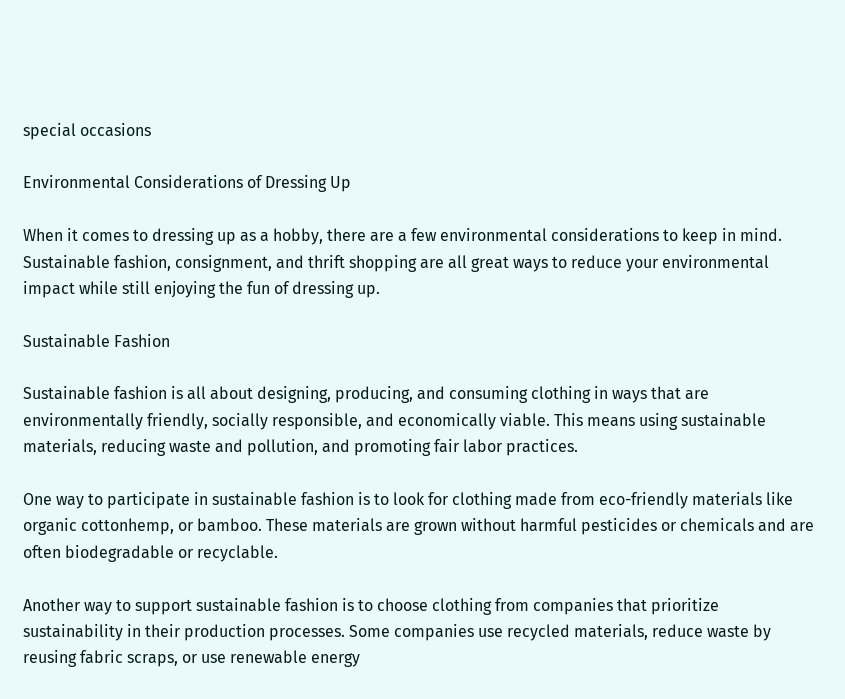special occasions

Environmental Considerations of Dressing Up

When it comes to dressing up as a hobby, there are a few environmental considerations to keep in mind. Sustainable fashion, consignment, and thrift shopping are all great ways to reduce your environmental impact while still enjoying the fun of dressing up.

Sustainable Fashion

Sustainable fashion is all about designing, producing, and consuming clothing in ways that are environmentally friendly, socially responsible, and economically viable. This means using sustainable materials, reducing waste and pollution, and promoting fair labor practices.

One way to participate in sustainable fashion is to look for clothing made from eco-friendly materials like organic cottonhemp, or bamboo. These materials are grown without harmful pesticides or chemicals and are often biodegradable or recyclable.

Another way to support sustainable fashion is to choose clothing from companies that prioritize sustainability in their production processes. Some companies use recycled materials, reduce waste by reusing fabric scraps, or use renewable energy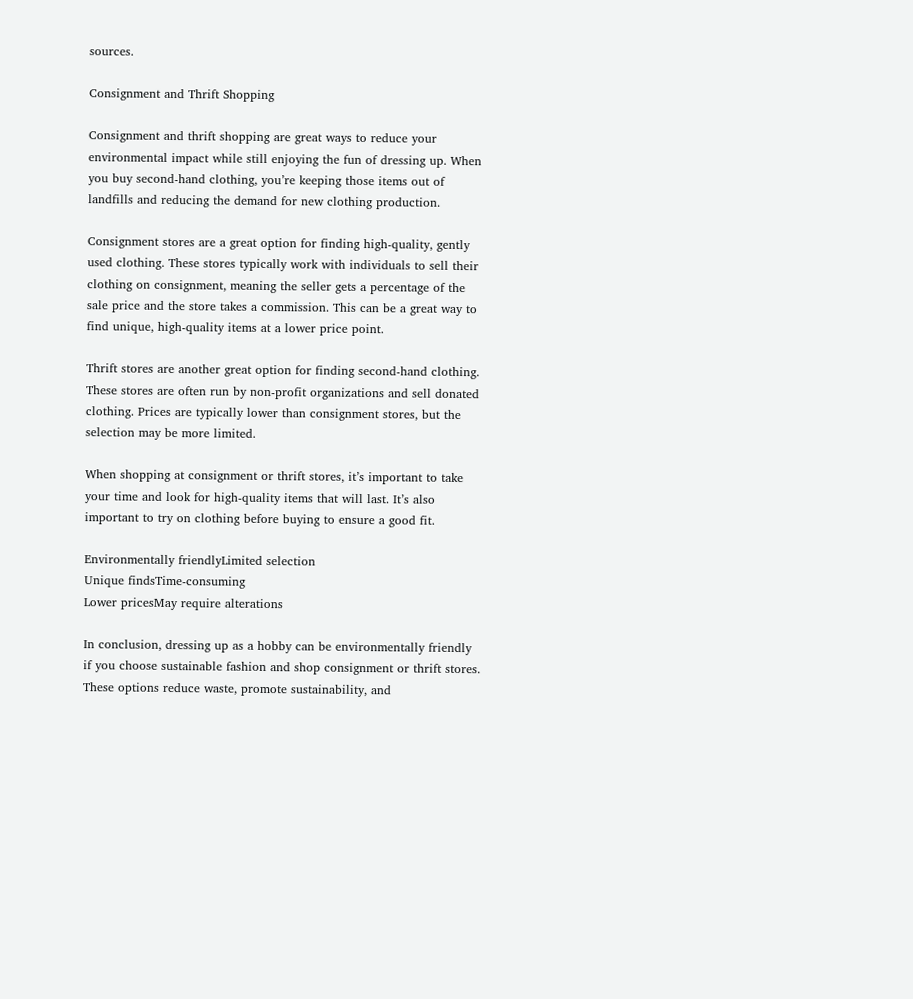sources.

Consignment and Thrift Shopping

Consignment and thrift shopping are great ways to reduce your environmental impact while still enjoying the fun of dressing up. When you buy second-hand clothing, you’re keeping those items out of landfills and reducing the demand for new clothing production.

Consignment stores are a great option for finding high-quality, gently used clothing. These stores typically work with individuals to sell their clothing on consignment, meaning the seller gets a percentage of the sale price and the store takes a commission. This can be a great way to find unique, high-quality items at a lower price point.

Thrift stores are another great option for finding second-hand clothing. These stores are often run by non-profit organizations and sell donated clothing. Prices are typically lower than consignment stores, but the selection may be more limited.

When shopping at consignment or thrift stores, it’s important to take your time and look for high-quality items that will last. It’s also important to try on clothing before buying to ensure a good fit.

Environmentally friendlyLimited selection
Unique findsTime-consuming
Lower pricesMay require alterations

In conclusion, dressing up as a hobby can be environmentally friendly if you choose sustainable fashion and shop consignment or thrift stores. These options reduce waste, promote sustainability, and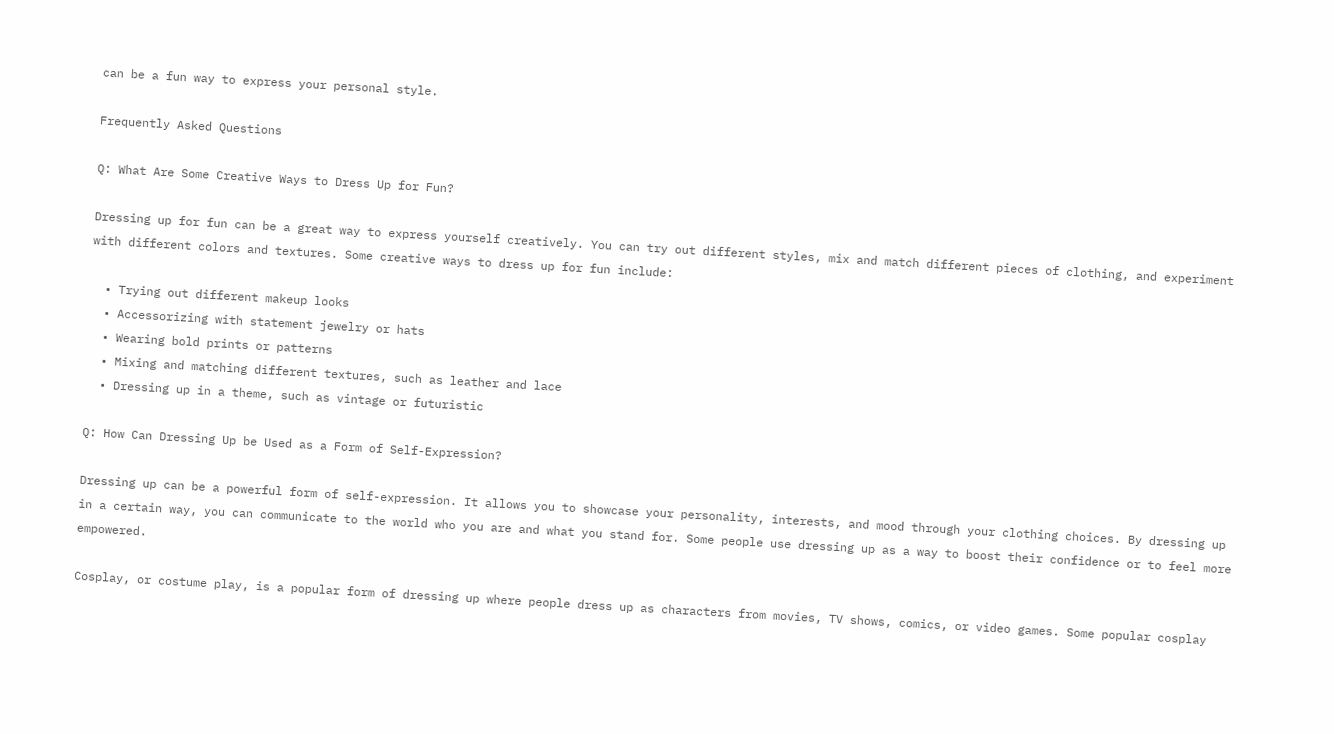can be a fun way to express your personal style.

Frequently Asked Questions

Q: What Are Some Creative Ways to Dress Up for Fun?

Dressing up for fun can be a great way to express yourself creatively. You can try out different styles, mix and match different pieces of clothing, and experiment with different colors and textures. Some creative ways to dress up for fun include:

  • Trying out different makeup looks
  • Accessorizing with statement jewelry or hats
  • Wearing bold prints or patterns
  • Mixing and matching different textures, such as leather and lace
  • Dressing up in a theme, such as vintage or futuristic

Q: How Can Dressing Up be Used as a Form of Self-Expression?

Dressing up can be a powerful form of self-expression. It allows you to showcase your personality, interests, and mood through your clothing choices. By dressing up in a certain way, you can communicate to the world who you are and what you stand for. Some people use dressing up as a way to boost their confidence or to feel more empowered.

Cosplay, or costume play, is a popular form of dressing up where people dress up as characters from movies, TV shows, comics, or video games. Some popular cosplay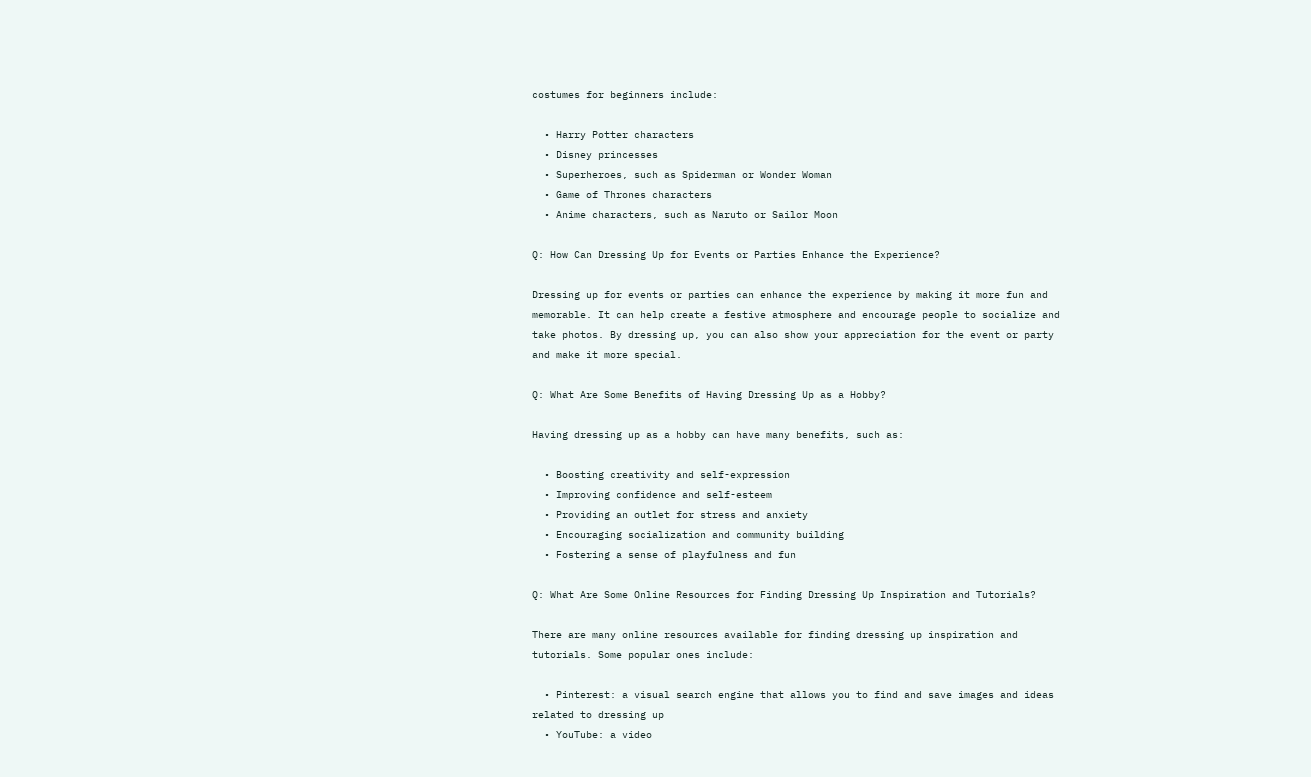costumes for beginners include:

  • Harry Potter characters
  • Disney princesses
  • Superheroes, such as Spiderman or Wonder Woman
  • Game of Thrones characters
  • Anime characters, such as Naruto or Sailor Moon

Q: How Can Dressing Up for Events or Parties Enhance the Experience?

Dressing up for events or parties can enhance the experience by making it more fun and memorable. It can help create a festive atmosphere and encourage people to socialize and take photos. By dressing up, you can also show your appreciation for the event or party and make it more special.

Q: What Are Some Benefits of Having Dressing Up as a Hobby?

Having dressing up as a hobby can have many benefits, such as:

  • Boosting creativity and self-expression
  • Improving confidence and self-esteem
  • Providing an outlet for stress and anxiety
  • Encouraging socialization and community building
  • Fostering a sense of playfulness and fun

Q: What Are Some Online Resources for Finding Dressing Up Inspiration and Tutorials?

There are many online resources available for finding dressing up inspiration and tutorials. Some popular ones include:

  • Pinterest: a visual search engine that allows you to find and save images and ideas related to dressing up
  • YouTube: a video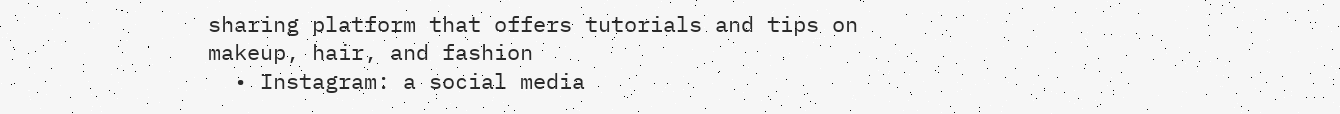sharing platform that offers tutorials and tips on makeup, hair, and fashion
  • Instagram: a social media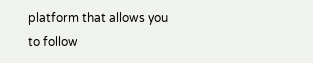platform that allows you to follow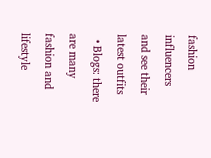fashion influencers and see their latest outfits
  • Blogs: there are many fashion and lifestyle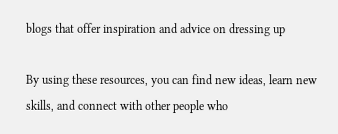blogs that offer inspiration and advice on dressing up

By using these resources, you can find new ideas, learn new skills, and connect with other people who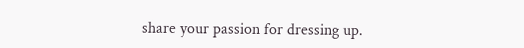share your passion for dressing up.